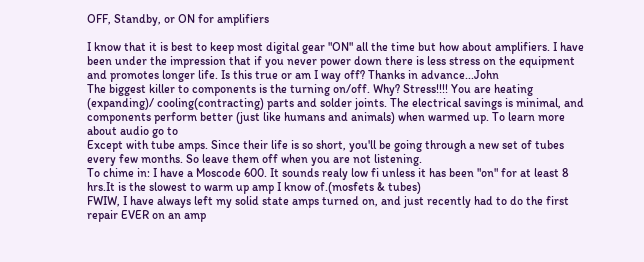OFF, Standby, or ON for amplifiers

I know that it is best to keep most digital gear "ON" all the time but how about amplifiers. I have been under the impression that if you never power down there is less stress on the equipment and promotes longer life. Is this true or am I way off? Thanks in advance...John
The biggest killer to components is the turning on/off. Why? Stress!!!! You are heating (expanding)/ cooling(contracting) parts and solder joints. The electrical savings is minimal, and components perform better (just like humans and animals) when warmed up. To learn more about audio go to
Except with tube amps. Since their life is so short, you'll be going through a new set of tubes every few months. So leave them off when you are not listening.
To chime in: I have a Moscode 600. It sounds realy low fi unless it has been "on" for at least 8 hrs.It is the slowest to warm up amp I know of.(mosfets & tubes)
FWIW, I have always left my solid state amps turned on, and just recently had to do the first repair EVER on an amp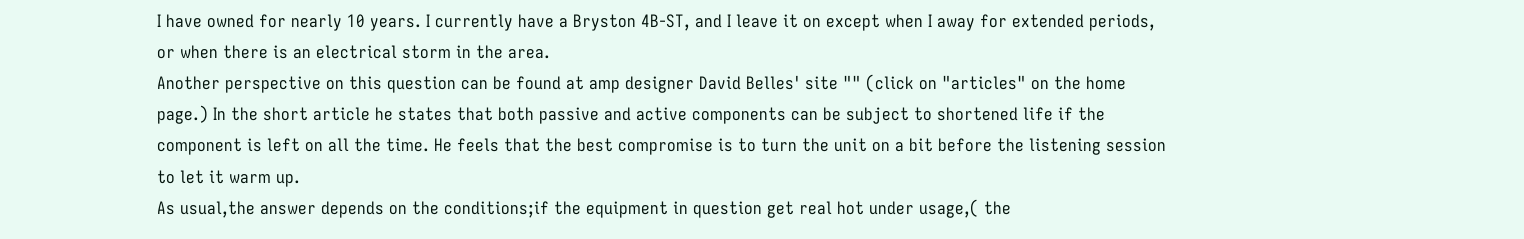I have owned for nearly 10 years. I currently have a Bryston 4B-ST, and I leave it on except when I away for extended periods, or when there is an electrical storm in the area.
Another perspective on this question can be found at amp designer David Belles' site "" (click on "articles" on the home page.) In the short article he states that both passive and active components can be subject to shortened life if the component is left on all the time. He feels that the best compromise is to turn the unit on a bit before the listening session to let it warm up.
As usual,the answer depends on the conditions;if the equipment in question get real hot under usage,( the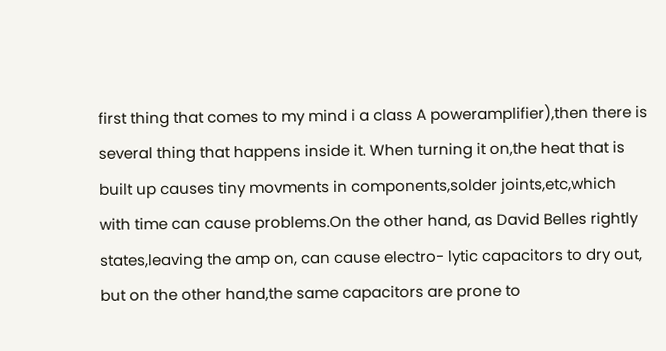first thing that comes to my mind i a class A poweramplifier),then there is several thing that happens inside it. When turning it on,the heat that is built up causes tiny movments in components,solder joints,etc,which with time can cause problems.On the other hand, as David Belles rightly states,leaving the amp on, can cause electro- lytic capacitors to dry out, but on the other hand,the same capacitors are prone to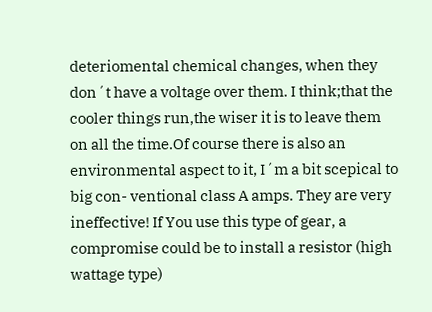deteriomental chemical changes, when they don´t have a voltage over them. I think;that the cooler things run,the wiser it is to leave them on all the time.Of course there is also an environmental aspect to it, I´m a bit scepical to big con- ventional class A amps. They are very ineffective! If You use this type of gear, a compromise could be to install a resistor (high wattage type)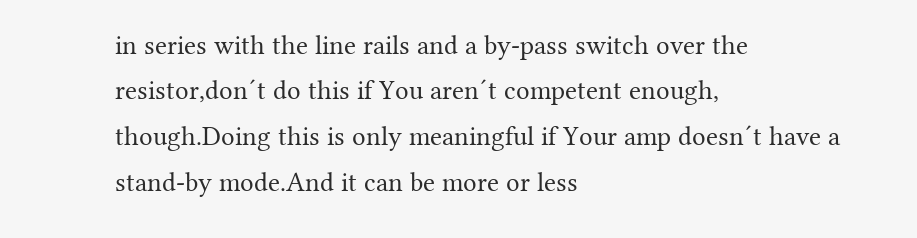in series with the line rails and a by-pass switch over the resistor,don´t do this if You aren´t competent enough, though.Doing this is only meaningful if Your amp doesn´t have a stand-by mode.And it can be more or less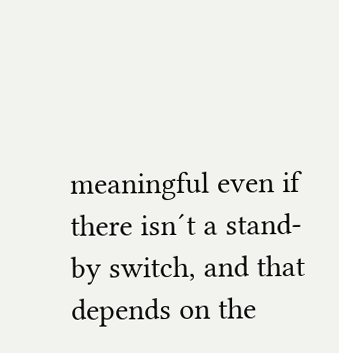meaningful even if there isn´t a stand-by switch, and that depends on the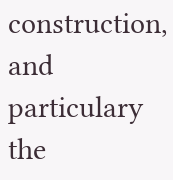construction, and particulary the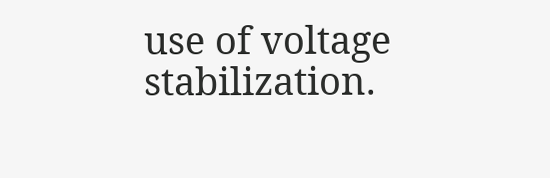use of voltage stabilization.